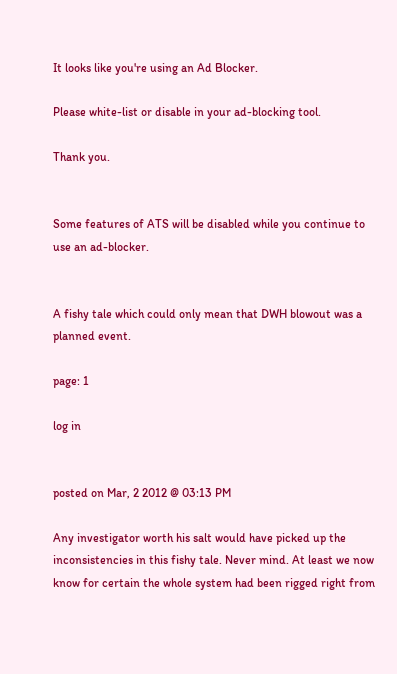It looks like you're using an Ad Blocker.

Please white-list or disable in your ad-blocking tool.

Thank you.


Some features of ATS will be disabled while you continue to use an ad-blocker.


A fishy tale which could only mean that DWH blowout was a planned event.

page: 1

log in


posted on Mar, 2 2012 @ 03:13 PM

Any investigator worth his salt would have picked up the inconsistencies in this fishy tale. Never mind. At least we now know for certain the whole system had been rigged right from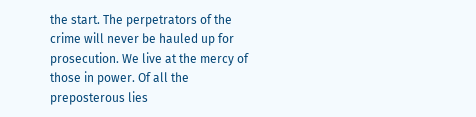the start. The perpetrators of the crime will never be hauled up for prosecution. We live at the mercy of those in power. Of all the preposterous lies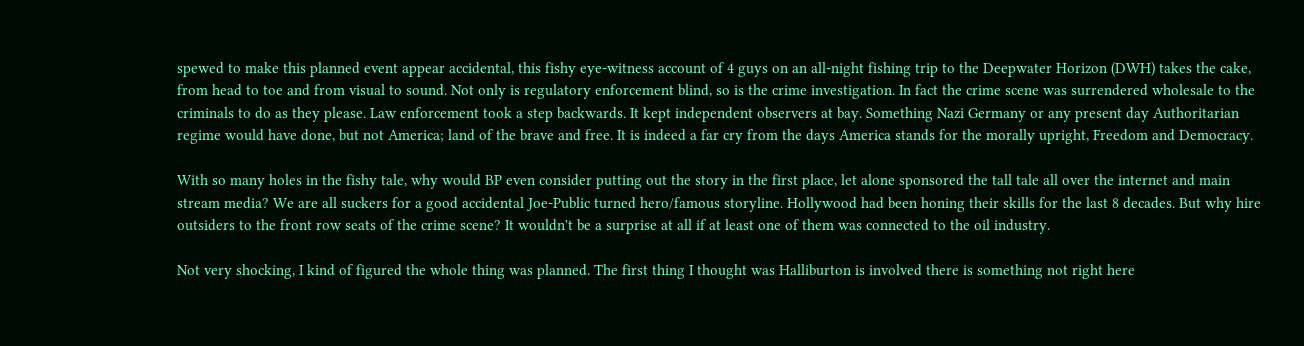spewed to make this planned event appear accidental, this fishy eye-witness account of 4 guys on an all-night fishing trip to the Deepwater Horizon (DWH) takes the cake, from head to toe and from visual to sound. Not only is regulatory enforcement blind, so is the crime investigation. In fact the crime scene was surrendered wholesale to the criminals to do as they please. Law enforcement took a step backwards. It kept independent observers at bay. Something Nazi Germany or any present day Authoritarian regime would have done, but not America; land of the brave and free. It is indeed a far cry from the days America stands for the morally upright, Freedom and Democracy.

With so many holes in the fishy tale, why would BP even consider putting out the story in the first place, let alone sponsored the tall tale all over the internet and main stream media? We are all suckers for a good accidental Joe-Public turned hero/famous storyline. Hollywood had been honing their skills for the last 8 decades. But why hire outsiders to the front row seats of the crime scene? It wouldn't be a surprise at all if at least one of them was connected to the oil industry.

Not very shocking, I kind of figured the whole thing was planned. The first thing I thought was Halliburton is involved there is something not right here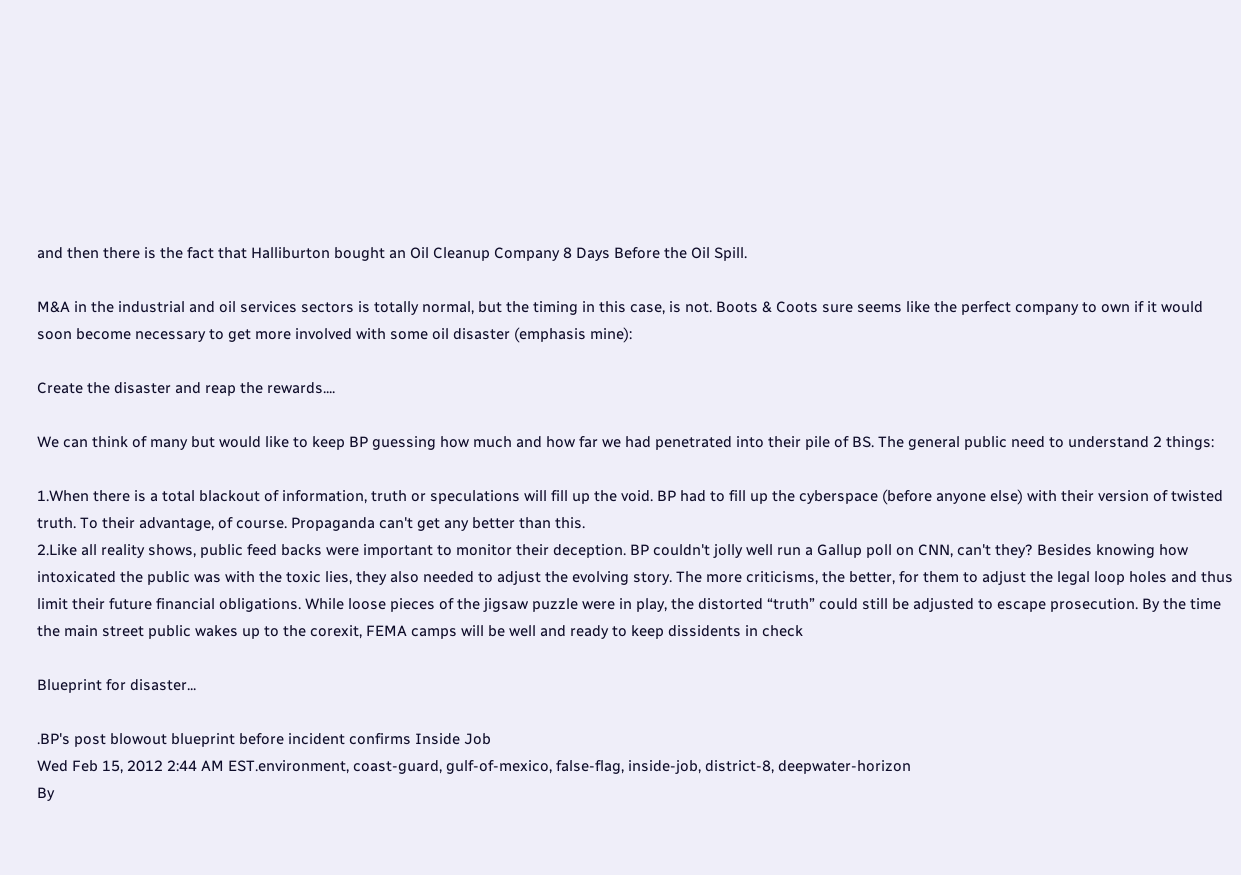and then there is the fact that Halliburton bought an Oil Cleanup Company 8 Days Before the Oil Spill.

M&A in the industrial and oil services sectors is totally normal, but the timing in this case, is not. Boots & Coots sure seems like the perfect company to own if it would soon become necessary to get more involved with some oil disaster (emphasis mine):

Create the disaster and reap the rewards....

We can think of many but would like to keep BP guessing how much and how far we had penetrated into their pile of BS. The general public need to understand 2 things:

1.When there is a total blackout of information, truth or speculations will fill up the void. BP had to fill up the cyberspace (before anyone else) with their version of twisted truth. To their advantage, of course. Propaganda can't get any better than this.
2.Like all reality shows, public feed backs were important to monitor their deception. BP couldn't jolly well run a Gallup poll on CNN, can't they? Besides knowing how intoxicated the public was with the toxic lies, they also needed to adjust the evolving story. The more criticisms, the better, for them to adjust the legal loop holes and thus limit their future financial obligations. While loose pieces of the jigsaw puzzle were in play, the distorted “truth” could still be adjusted to escape prosecution. By the time the main street public wakes up to the corexit, FEMA camps will be well and ready to keep dissidents in check

Blueprint for disaster...

.BP's post blowout blueprint before incident confirms Inside Job
Wed Feb 15, 2012 2:44 AM EST.environment, coast-guard, gulf-of-mexico, false-flag, inside-job, district-8, deepwater-horizon
By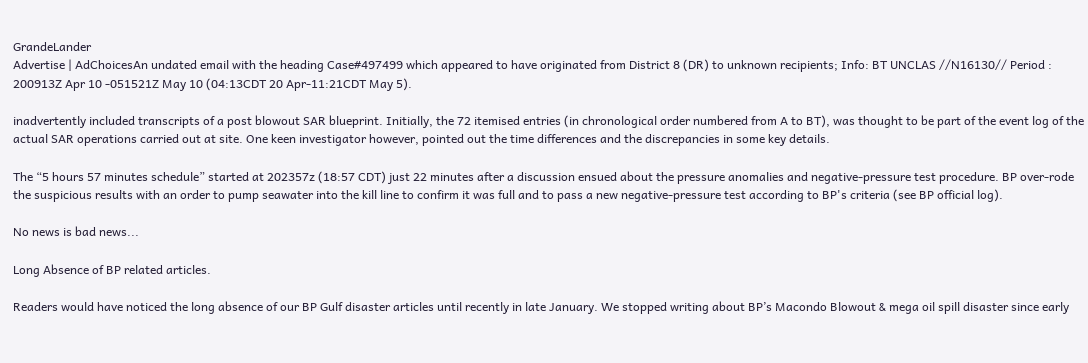GrandeLander
Advertise | AdChoicesAn undated email with the heading Case#497499 which appeared to have originated from District 8 (DR) to unknown recipients; Info: BT UNCLAS //N16130// Period : 200913Z Apr 10 -051521Z May 10 (04:13CDT 20 Apr-11:21CDT May 5).

inadvertently included transcripts of a post blowout SAR blueprint. Initially, the 72 itemised entries (in chronological order numbered from A to BT), was thought to be part of the event log of the actual SAR operations carried out at site. One keen investigator however, pointed out the time differences and the discrepancies in some key details.

The “5 hours 57 minutes schedule” started at 202357z (18:57 CDT) just 22 minutes after a discussion ensued about the pressure anomalies and negative-pressure test procedure. BP over-rode the suspicious results with an order to pump seawater into the kill line to confirm it was full and to pass a new negative-pressure test according to BP's criteria (see BP official log).

No news is bad news...

Long Absence of BP related articles.

Readers would have noticed the long absence of our BP Gulf disaster articles until recently in late January. We stopped writing about BP’s Macondo Blowout & mega oil spill disaster since early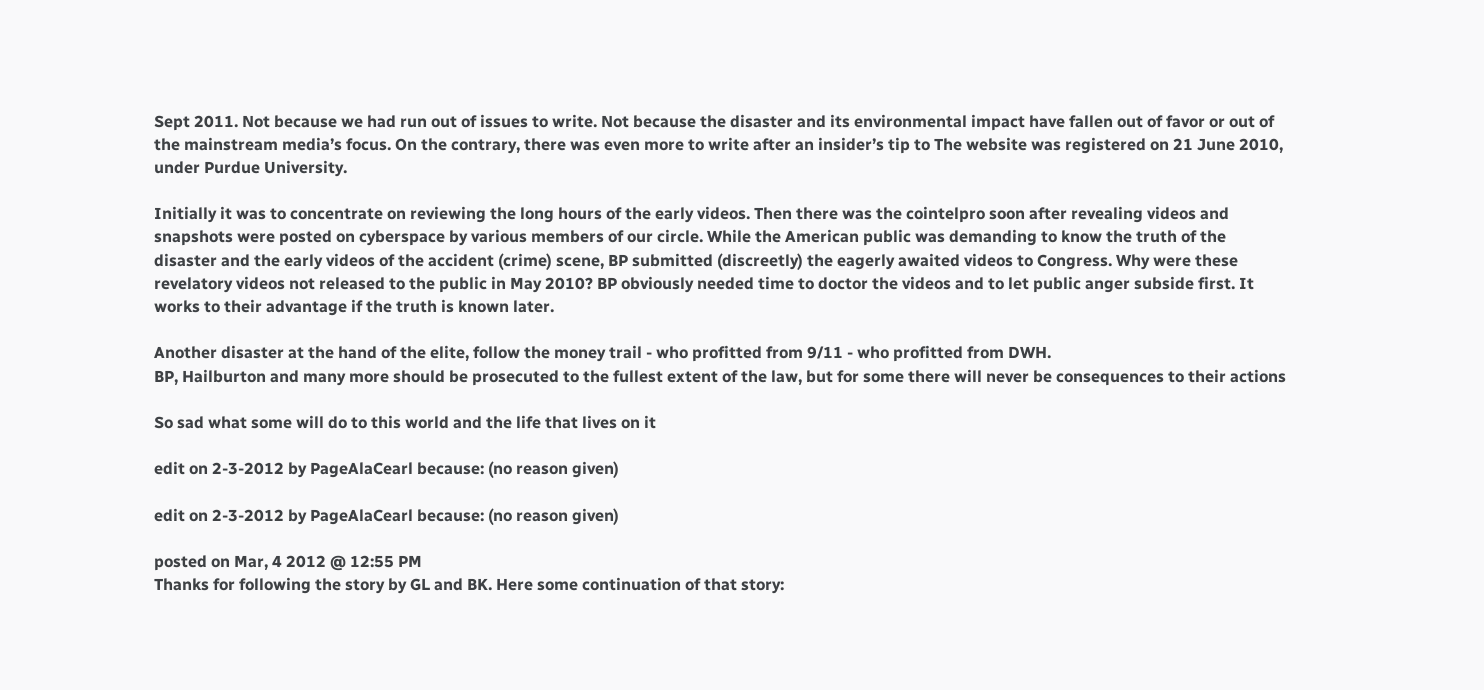Sept 2011. Not because we had run out of issues to write. Not because the disaster and its environmental impact have fallen out of favor or out of the mainstream media’s focus. On the contrary, there was even more to write after an insider’s tip to The website was registered on 21 June 2010, under Purdue University.

Initially it was to concentrate on reviewing the long hours of the early videos. Then there was the cointelpro soon after revealing videos and snapshots were posted on cyberspace by various members of our circle. While the American public was demanding to know the truth of the disaster and the early videos of the accident (crime) scene, BP submitted (discreetly) the eagerly awaited videos to Congress. Why were these revelatory videos not released to the public in May 2010? BP obviously needed time to doctor the videos and to let public anger subside first. It works to their advantage if the truth is known later.

Another disaster at the hand of the elite, follow the money trail - who profitted from 9/11 - who profitted from DWH.
BP, Hailburton and many more should be prosecuted to the fullest extent of the law, but for some there will never be consequences to their actions

So sad what some will do to this world and the life that lives on it

edit on 2-3-2012 by PageAlaCearl because: (no reason given)

edit on 2-3-2012 by PageAlaCearl because: (no reason given)

posted on Mar, 4 2012 @ 12:55 PM
Thanks for following the story by GL and BK. Here some continuation of that story: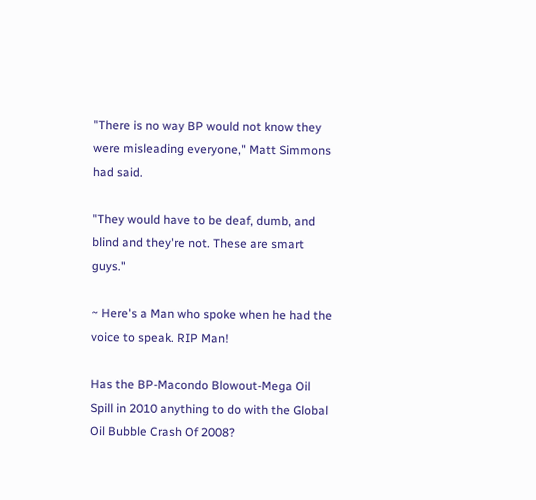"There is no way BP would not know they were misleading everyone," Matt Simmons had said.

"They would have to be deaf, dumb, and blind and they're not. These are smart guys."

~ Here's a Man who spoke when he had the voice to speak. RIP Man!

Has the BP-Macondo Blowout-Mega Oil Spill in 2010 anything to do with the Global Oil Bubble Crash Of 2008?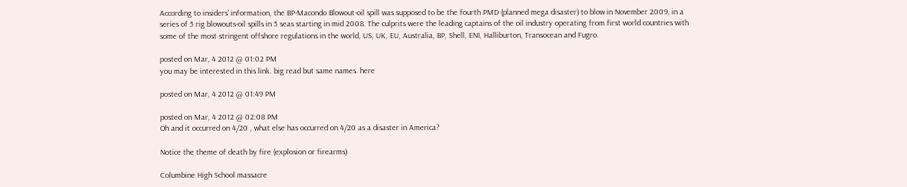According to insiders' information, the BP-Macondo Blowout-oil spill was supposed to be the fourth PMD (planned mega disaster) to blow in November 2009, in a series of 5 rig blowouts-oil spills in 5 seas starting in mid 2008. The culprits were the leading captains of the oil industry operating from first world countries with some of the most stringent offshore regulations in the world, US, UK, EU, Australia, BP, Shell, ENI, Halliburton, Transocean and Fugro.

posted on Mar, 4 2012 @ 01:02 PM
you may be interested in this link. big read but same names. here

posted on Mar, 4 2012 @ 01:49 PM

posted on Mar, 4 2012 @ 02:08 PM
Oh and it occurred on 4/20 , what else has occurred on 4/20 as a disaster in America?

Notice the theme of death by fire (explosion or firearms)

Columbine High School massacre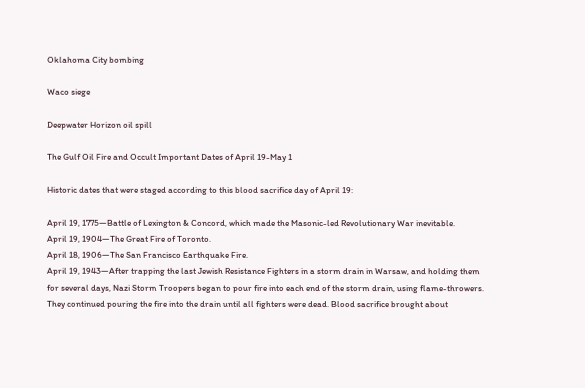Oklahoma City bombing

Waco siege

Deepwater Horizon oil spill

The Gulf Oil Fire and Occult Important Dates of April 19-May 1

Historic dates that were staged according to this blood sacrifice day of April 19:

April 19, 1775—Battle of Lexington & Concord, which made the Masonic-led Revolutionary War inevitable.
April 19, 1904—The Great Fire of Toronto.
April 18, 1906—The San Francisco Earthquake Fire.
April 19, 1943—After trapping the last Jewish Resistance Fighters in a storm drain in Warsaw, and holding them for several days, Nazi Storm Troopers began to pour fire into each end of the storm drain, using flame-throwers. They continued pouring the fire into the drain until all fighters were dead. Blood sacrifice brought about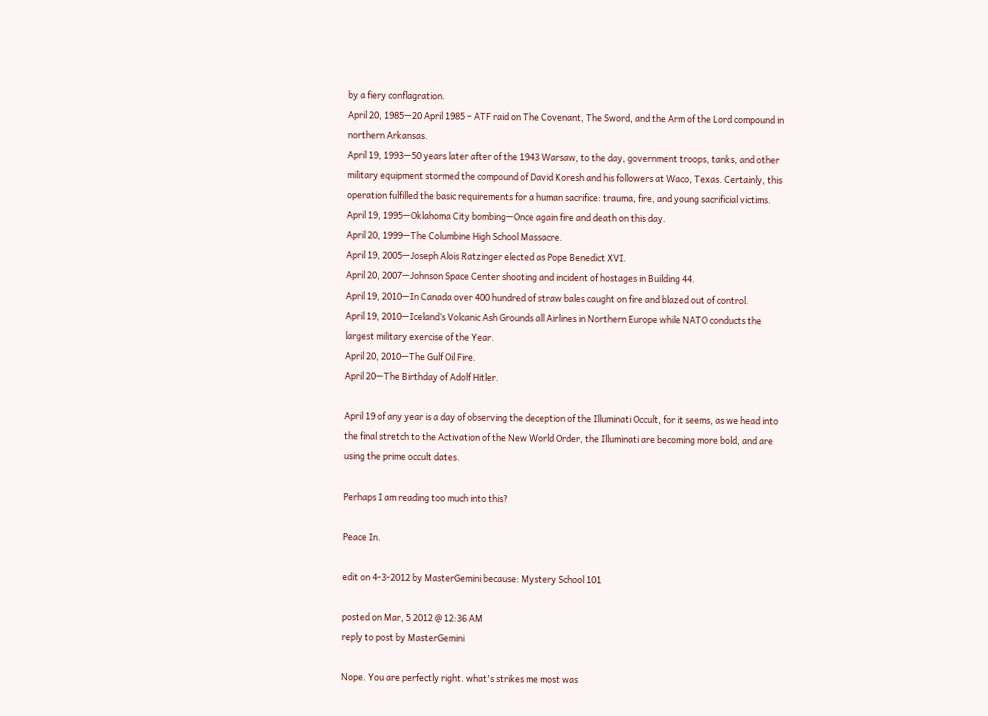by a fiery conflagration.
April 20, 1985—20 April 1985 – ATF raid on The Covenant, The Sword, and the Arm of the Lord compound in northern Arkansas.
April 19, 1993—50 years later after of the 1943 Warsaw, to the day, government troops, tanks, and other military equipment stormed the compound of David Koresh and his followers at Waco, Texas. Certainly, this operation fulfilled the basic requirements for a human sacrifice: trauma, fire, and young sacrificial victims.
April 19, 1995—Oklahoma City bombing—Once again fire and death on this day.
April 20, 1999—The Columbine High School Massacre.
April 19, 2005—Joseph Alois Ratzinger elected as Pope Benedict XVI.
April 20, 2007—Johnson Space Center shooting and incident of hostages in Building 44.
April 19, 2010—In Canada over 400 hundred of straw bales caught on fire and blazed out of control.
April 19, 2010—Iceland’s Volcanic Ash Grounds all Airlines in Northern Europe while NATO conducts the largest military exercise of the Year.
April 20, 2010—The Gulf Oil Fire.
April 20—The Birthday of Adolf Hitler.

April 19 of any year is a day of observing the deception of the Illuminati Occult, for it seems, as we head into the final stretch to the Activation of the New World Order, the Illuminati are becoming more bold, and are using the prime occult dates.

Perhaps I am reading too much into this?

Peace In.

edit on 4-3-2012 by MasterGemini because: Mystery School 101

posted on Mar, 5 2012 @ 12:36 AM
reply to post by MasterGemini

Nope. You are perfectly right. what's strikes me most was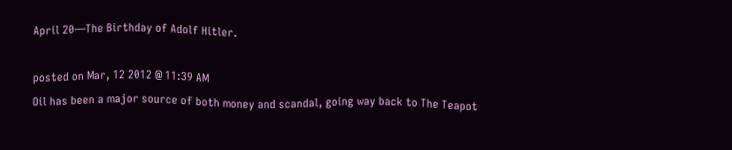April 20—The Birthday of Adolf Hitler.

posted on Mar, 12 2012 @ 11:39 AM
Oil has been a major source of both money and scandal, going way back to The Teapot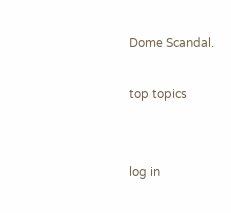Dome Scandal.

top topics


log in